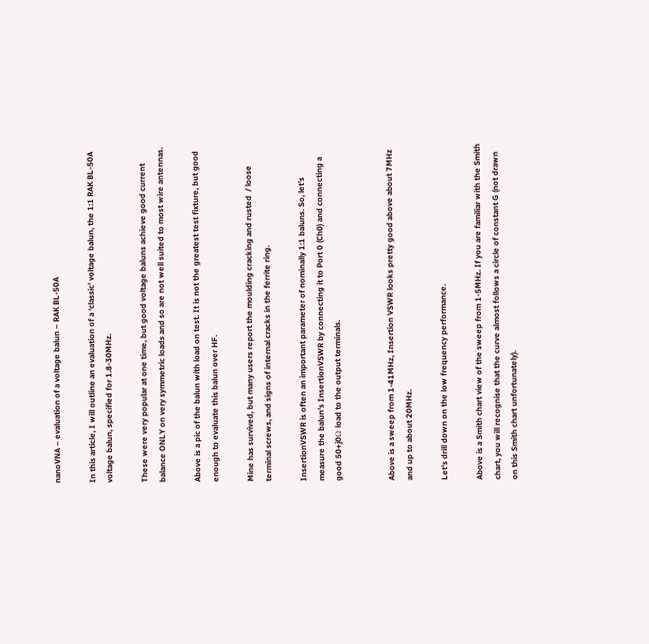nanoVNA – evaluation of a voltage balun – RAK BL-50A

In this article, I will outline an evaluation of a ‘classic' voltage balun, the 1:1 RAK BL-50A voltage balun, specified for 1.8-30MHz.

These were very popular at one time, but good voltage baluns achieve good current balance ONLY on very symmetric loads and so are not well suited to most wire antennas.

Above is a pic of the balun with load on test. It is not the greatest test fixture, but good enough to evaluate this balun over HF.

Mine has survived, but many users report the moulding cracking and rusted  / loose terminal screws, and signs of internal cracks in the ferrite ring.

InsertionVSWR is often an important parameter of nominally 1:1 baluns. So, let's measure the balun's InsertionVSWR by connecting it to Port 0 (Ch0) and connecting a good 50+j0Ω load to the output terminals.


Above is a sweep from 1-41MHz, Insertion VSWR looks pretty good above about 7MHz and up to about 20MHz.

Let's drill down on the low frequency performance.

Above is a Smith chart view of the sweep from 1-5MHz. If you are familiar with the Smith chart, you will recognise that the curve almost follows a circle of constant G (not drawn on this Smith chart unfortunately).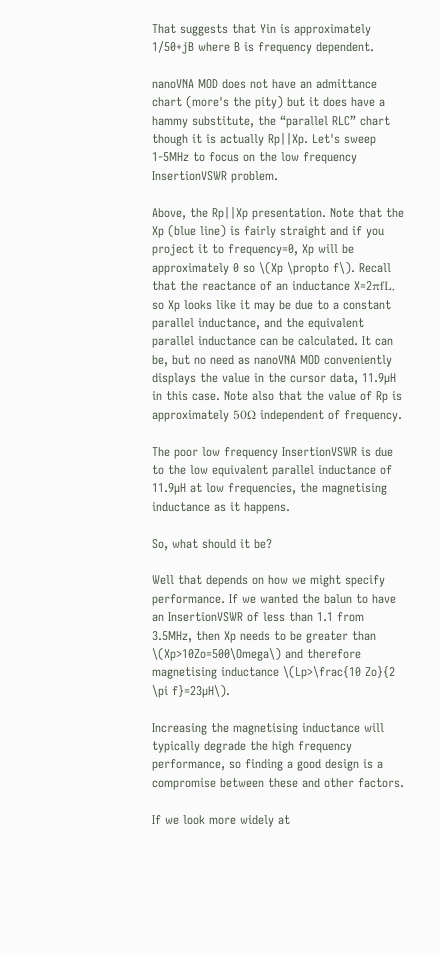That suggests that Yin is approximately 1/50+jB where B is frequency dependent.

nanoVNA MOD does not have an admittance chart (more's the pity) but it does have a hammy substitute, the “parallel RLC” chart though it is actually Rp||Xp. Let's sweep 1-5MHz to focus on the low frequency InsertionVSWR problem.

Above, the Rp||Xp presentation. Note that the Xp (blue line) is fairly straight and if you project it to frequency=0, Xp will be approximately 0 so \(Xp \propto f\). Recall that the reactance of an inductance X=2πfL, so Xp looks like it may be due to a constant parallel inductance, and the equivalent parallel inductance can be calculated. It can be, but no need as nanoVNA MOD conveniently displays the value in the cursor data, 11.9µH in this case. Note also that the value of Rp is approximately 50Ω independent of frequency.

The poor low frequency InsertionVSWR is due to the low equivalent parallel inductance of 11.9µH at low frequencies, the magnetising inductance as it happens.

So, what should it be?

Well that depends on how we might specify performance. If we wanted the balun to have an InsertionVSWR of less than 1.1 from 3.5MHz, then Xp needs to be greater than \(Xp>10Zo=500\Omega\) and therefore magnetising inductance \(Lp>\frac{10 Zo}{2 \pi f}=23µH\).

Increasing the magnetising inductance will typically degrade the high frequency performance, so finding a good design is a compromise between these and other factors.

If we look more widely at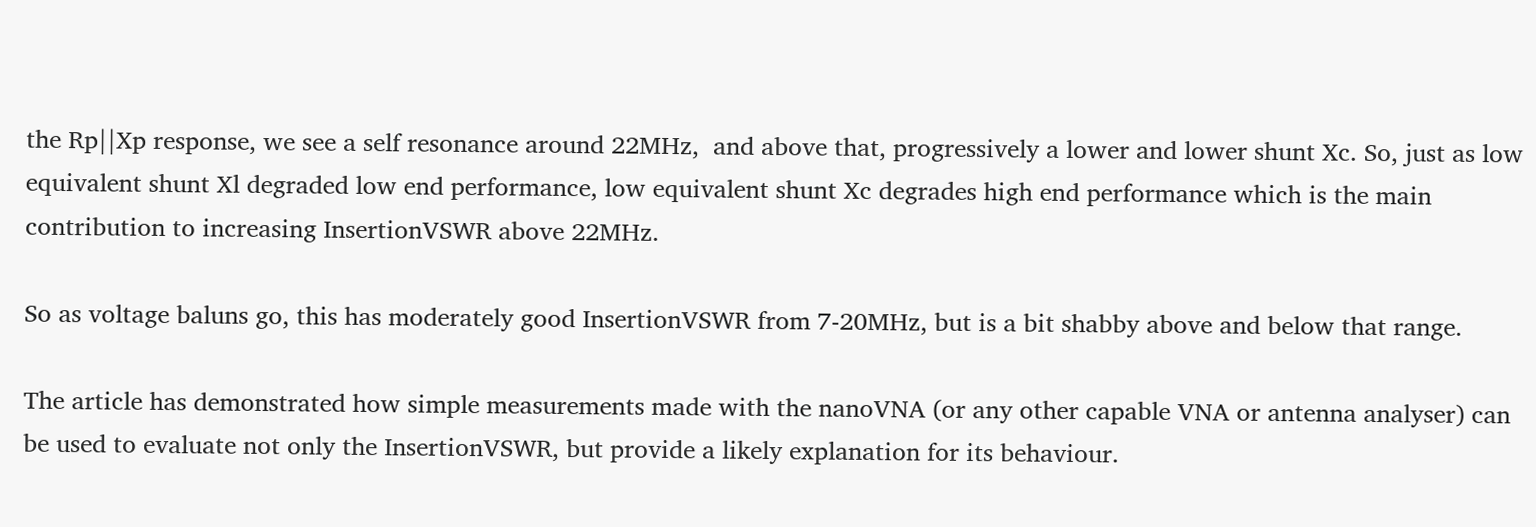the Rp||Xp response, we see a self resonance around 22MHz,  and above that, progressively a lower and lower shunt Xc. So, just as low equivalent shunt Xl degraded low end performance, low equivalent shunt Xc degrades high end performance which is the main contribution to increasing InsertionVSWR above 22MHz.

So as voltage baluns go, this has moderately good InsertionVSWR from 7-20MHz, but is a bit shabby above and below that range.

The article has demonstrated how simple measurements made with the nanoVNA (or any other capable VNA or antenna analyser) can be used to evaluate not only the InsertionVSWR, but provide a likely explanation for its behaviour.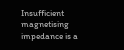Insufficient magnetising impedance is a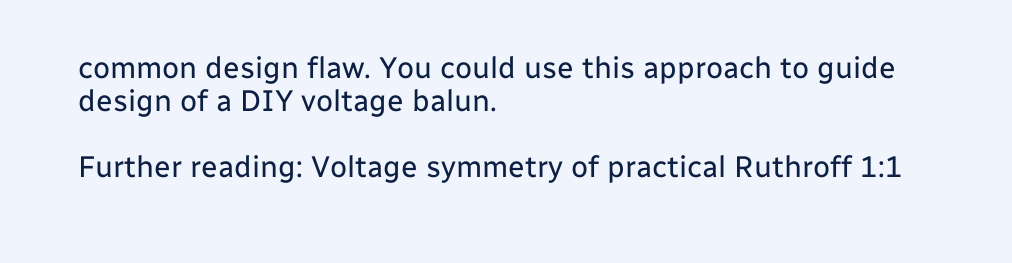common design flaw. You could use this approach to guide design of a DIY voltage balun.

Further reading: Voltage symmetry of practical Ruthroff 1:1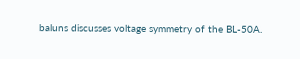baluns discusses voltage symmetry of the BL-50A.